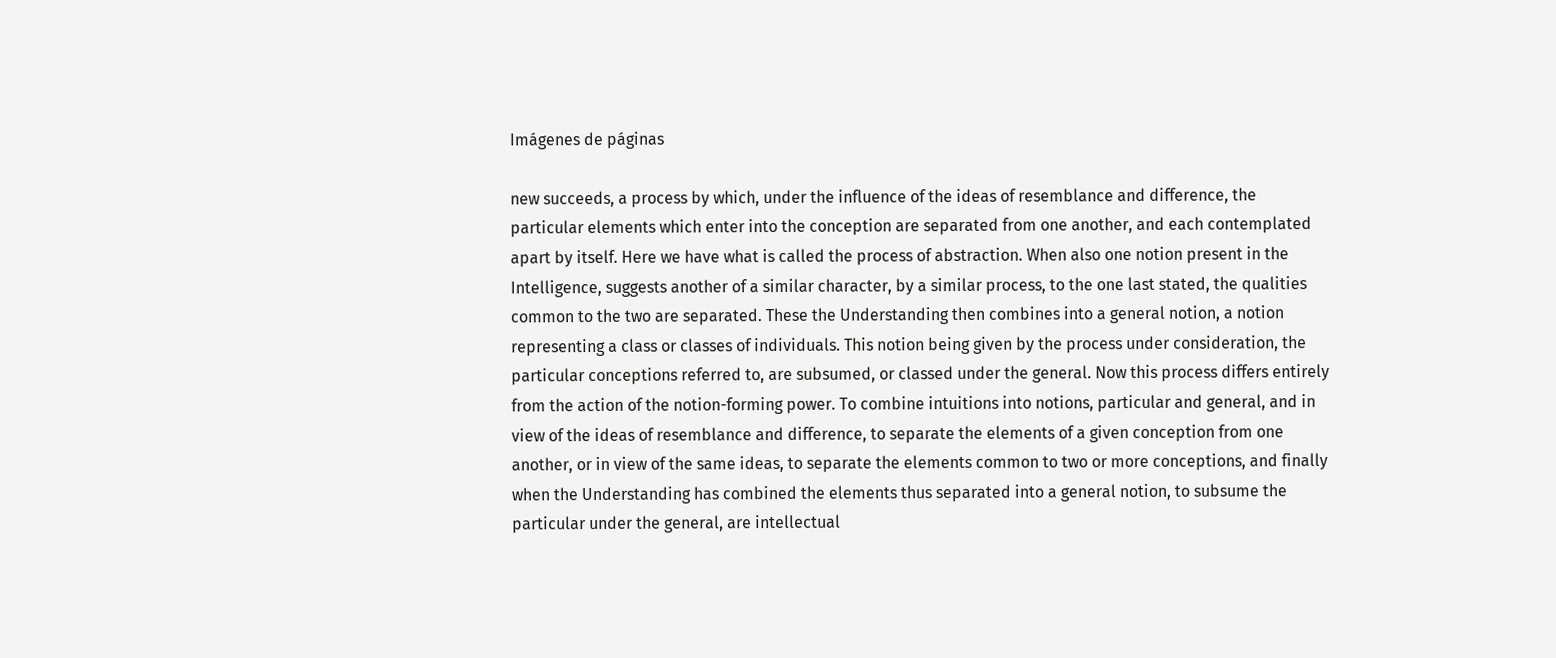Imágenes de páginas

new succeeds, a process by which, under the influence of the ideas of resemblance and difference, the particular elements which enter into the conception are separated from one another, and each contemplated apart by itself. Here we have what is called the process of abstraction. When also one notion present in the Intelligence, suggests another of a similar character, by a similar process, to the one last stated, the qualities common to the two are separated. These the Understanding then combines into a general notion, a notion representing a class or classes of individuals. This notion being given by the process under consideration, the particular conceptions referred to, are subsumed, or classed under the general. Now this process differs entirely from the action of the notion-forming power. To combine intuitions into notions, particular and general, and in view of the ideas of resemblance and difference, to separate the elements of a given conception from one another, or in view of the same ideas, to separate the elements common to two or more conceptions, and finally when the Understanding has combined the elements thus separated into a general notion, to subsume the particular under the general, are intellectual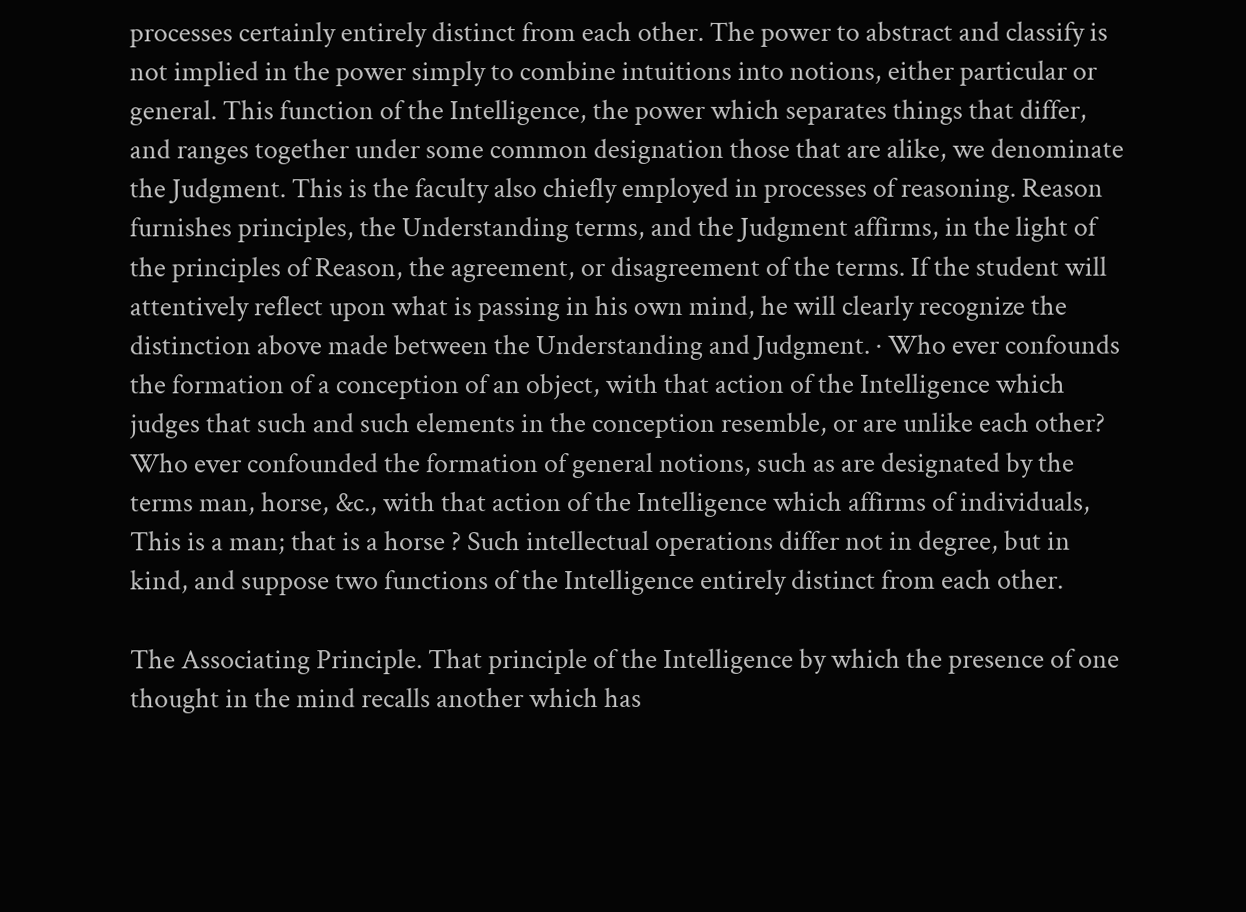processes certainly entirely distinct from each other. The power to abstract and classify is not implied in the power simply to combine intuitions into notions, either particular or general. This function of the Intelligence, the power which separates things that differ, and ranges together under some common designation those that are alike, we denominate the Judgment. This is the faculty also chiefly employed in processes of reasoning. Reason furnishes principles, the Understanding terms, and the Judgment affirms, in the light of the principles of Reason, the agreement, or disagreement of the terms. If the student will attentively reflect upon what is passing in his own mind, he will clearly recognize the distinction above made between the Understanding and Judgment. · Who ever confounds the formation of a conception of an object, with that action of the Intelligence which judges that such and such elements in the conception resemble, or are unlike each other? Who ever confounded the formation of general notions, such as are designated by the terms man, horse, &c., with that action of the Intelligence which affirms of individuals, This is a man; that is a horse ? Such intellectual operations differ not in degree, but in kind, and suppose two functions of the Intelligence entirely distinct from each other.

The Associating Principle. That principle of the Intelligence by which the presence of one thought in the mind recalls another which has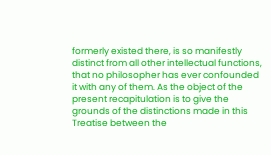formerly existed there, is so manifestly distinct from all other intellectual functions, that no philosopher has ever confounded it with any of them. As the object of the present recapitulation is to give the grounds of the distinctions made in this Treatise between the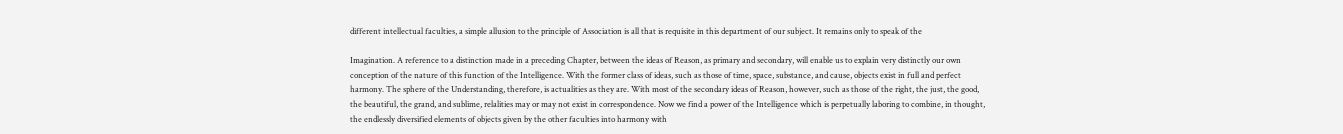different intellectual faculties, a simple allusion to the principle of Association is all that is requisite in this department of our subject. It remains only to speak of the

Imagination. A reference to a distinction made in a preceding Chapter, between the ideas of Reason, as primary and secondary, will enable us to explain very distinctly our own conception of the nature of this function of the Intelligence. With the former class of ideas, such as those of time, space, substance, and cause, objects exist in full and perfect harmony. The sphere of the Understanding, therefore, is actualities as they are. With most of the secondary ideas of Reason, however, such as those of the right, the just, the good, the beautiful, the grand, and sublime, relalities may or may not exist in correspondence. Now we find a power of the Intelligence which is perpetually laboring to combine, in thought, the endlessly diversified elements of objects given by the other faculties into harmony with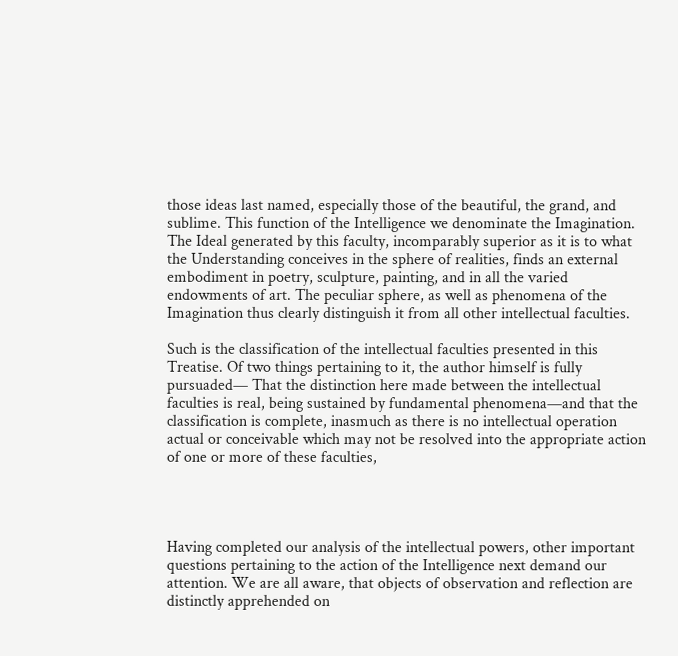those ideas last named, especially those of the beautiful, the grand, and sublime. This function of the Intelligence we denominate the Imagination. The Ideal generated by this faculty, incomparably superior as it is to what the Understanding conceives in the sphere of realities, finds an external embodiment in poetry, sculpture, painting, and in all the varied endowments of art. The peculiar sphere, as well as phenomena of the Imagination thus clearly distinguish it from all other intellectual faculties.

Such is the classification of the intellectual faculties presented in this Treatise. Of two things pertaining to it, the author himself is fully pursuaded— That the distinction here made between the intellectual faculties is real, being sustained by fundamental phenomena—and that the classification is complete, inasmuch as there is no intellectual operation actual or conceivable which may not be resolved into the appropriate action of one or more of these faculties,




Having completed our analysis of the intellectual powers, other important questions pertaining to the action of the Intelligence next demand our attention. We are all aware, that objects of observation and reflection are distinctly apprehended on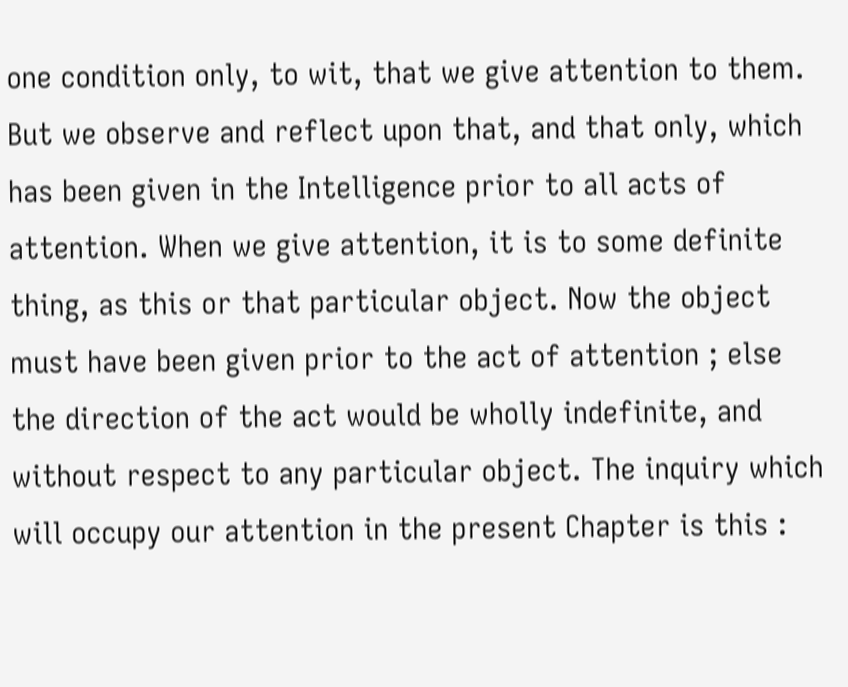one condition only, to wit, that we give attention to them. But we observe and reflect upon that, and that only, which has been given in the Intelligence prior to all acts of attention. When we give attention, it is to some definite thing, as this or that particular object. Now the object must have been given prior to the act of attention ; else the direction of the act would be wholly indefinite, and without respect to any particular object. The inquiry which will occupy our attention in the present Chapter is this :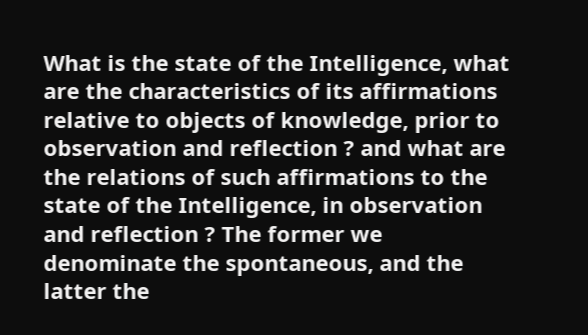What is the state of the Intelligence, what are the characteristics of its affirmations relative to objects of knowledge, prior to observation and reflection ? and what are the relations of such affirmations to the state of the Intelligence, in observation and reflection ? The former we denominate the spontaneous, and the latter the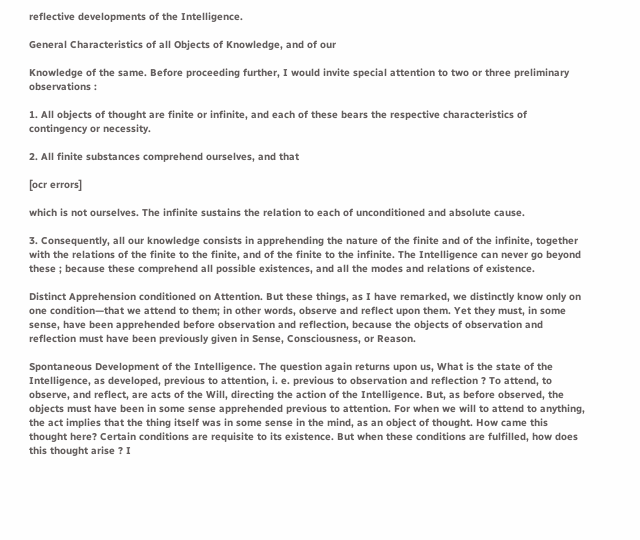reflective developments of the Intelligence.

General Characteristics of all Objects of Knowledge, and of our

Knowledge of the same. Before proceeding further, I would invite special attention to two or three preliminary observations :

1. All objects of thought are finite or infinite, and each of these bears the respective characteristics of contingency or necessity.

2. All finite substances comprehend ourselves, and that

[ocr errors]

which is not ourselves. The infinite sustains the relation to each of unconditioned and absolute cause.

3. Consequently, all our knowledge consists in apprehending the nature of the finite and of the infinite, together with the relations of the finite to the finite, and of the finite to the infinite. The Intelligence can never go beyond these ; because these comprehend all possible existences, and all the modes and relations of existence.

Distinct Apprehension conditioned on Attention. But these things, as I have remarked, we distinctly know only on one condition—that we attend to them; in other words, observe and reflect upon them. Yet they must, in some sense, have been apprehended before observation and reflection, because the objects of observation and reflection must have been previously given in Sense, Consciousness, or Reason.

Spontaneous Development of the Intelligence. The question again returns upon us, What is the state of the Intelligence, as developed, previous to attention, i. e. previous to observation and reflection ? To attend, to observe, and reflect, are acts of the Will, directing the action of the Intelligence. But, as before observed, the objects must have been in some sense apprehended previous to attention. For when we will to attend to anything, the act implies that the thing itself was in some sense in the mind, as an object of thought. How came this thought here? Certain conditions are requisite to its existence. But when these conditions are fulfilled, how does this thought arise ? I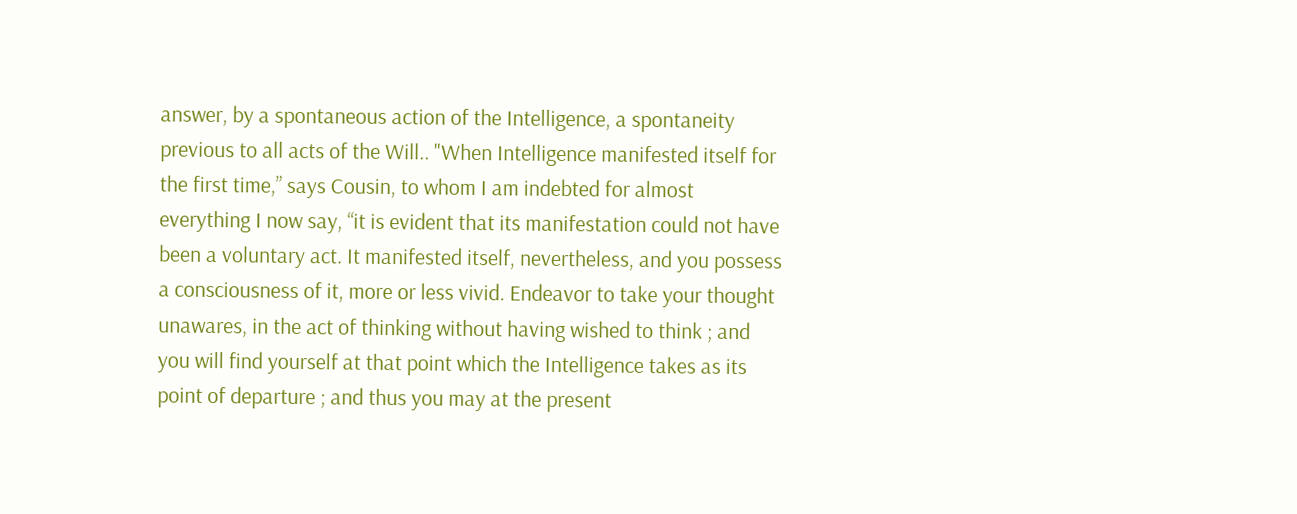answer, by a spontaneous action of the Intelligence, a spontaneity previous to all acts of the Will.. "When Intelligence manifested itself for the first time,” says Cousin, to whom I am indebted for almost everything I now say, “it is evident that its manifestation could not have been a voluntary act. It manifested itself, nevertheless, and you possess a consciousness of it, more or less vivid. Endeavor to take your thought unawares, in the act of thinking without having wished to think ; and you will find yourself at that point which the Intelligence takes as its point of departure ; and thus you may at the present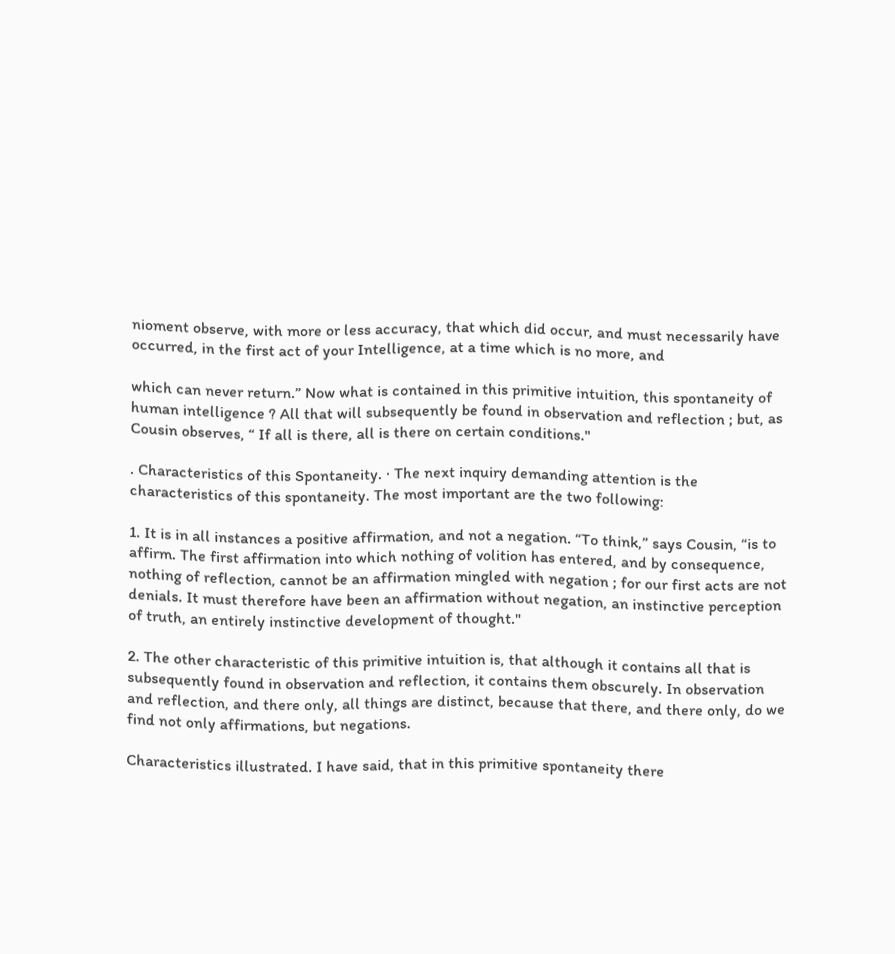nioment observe, with more or less accuracy, that which did occur, and must necessarily have occurred, in the first act of your Intelligence, at a time which is no more, and

which can never return.” Now what is contained in this primitive intuition, this spontaneity of human intelligence ? All that will subsequently be found in observation and reflection ; but, as Cousin observes, “ If all is there, all is there on certain conditions."

. Characteristics of this Spontaneity. · The next inquiry demanding attention is the characteristics of this spontaneity. The most important are the two following:

1. It is in all instances a positive affirmation, and not a negation. “To think,” says Cousin, “is to affirm. The first affirmation into which nothing of volition has entered, and by consequence, nothing of reflection, cannot be an affirmation mingled with negation ; for our first acts are not denials. It must therefore have been an affirmation without negation, an instinctive perception of truth, an entirely instinctive development of thought."

2. The other characteristic of this primitive intuition is, that although it contains all that is subsequently found in observation and reflection, it contains them obscurely. In observation and reflection, and there only, all things are distinct, because that there, and there only, do we find not only affirmations, but negations.

Characteristics illustrated. I have said, that in this primitive spontaneity there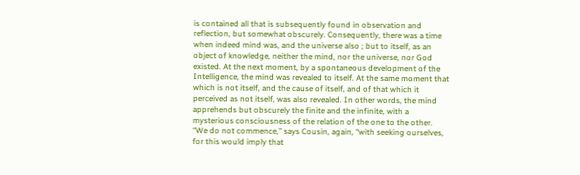is contained all that is subsequently found in observation and reflection, but somewhat obscurely. Consequently, there was a time when indeed mind was, and the universe also ; but to itself, as an object of knowledge, neither the mind, nor the universe, nor God existed. At the next moment, by a spontaneous development of the Intelligence, the mind was revealed to itself. At the same moment that which is not itself, and the cause of itself, and of that which it perceived as not itself, was also revealed. In other words, the mind apprehends but obscurely the finite and the infinite, with a mysterious consciousness of the relation of the one to the other. “We do not commence,” says Cousin, again, “with seeking ourselves, for this would imply that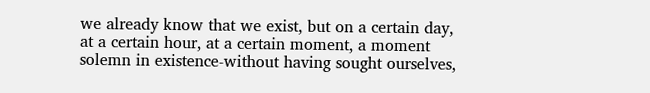we already know that we exist, but on a certain day, at a certain hour, at a certain moment, a moment solemn in existence-without having sought ourselves,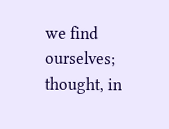we find ourselves; thought, in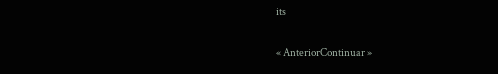its

« AnteriorContinuar »